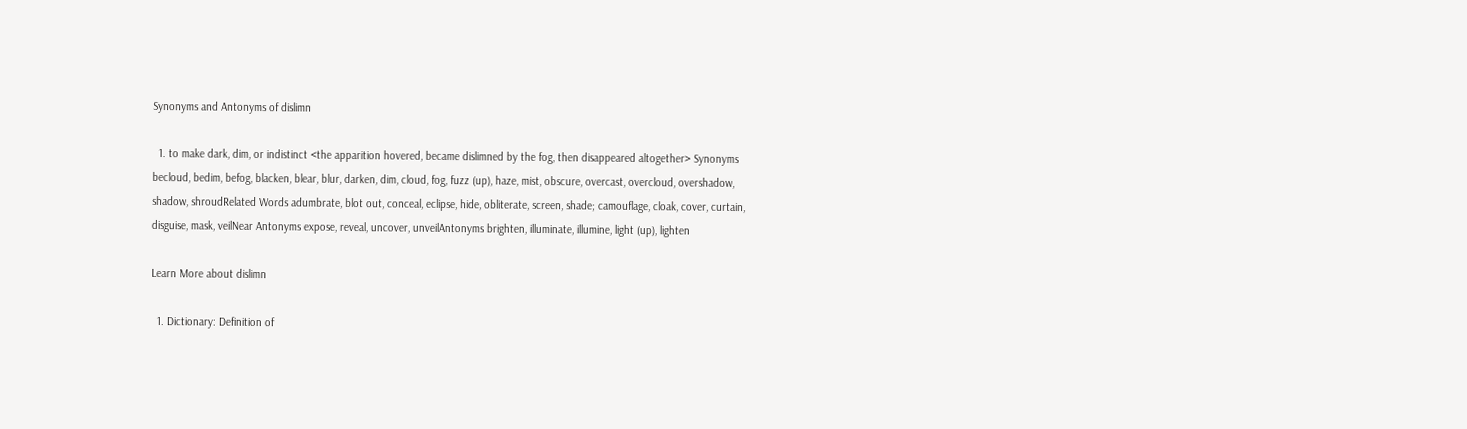Synonyms and Antonyms of dislimn

  1. to make dark, dim, or indistinct <the apparition hovered, became dislimned by the fog, then disappeared altogether> Synonyms becloud, bedim, befog, blacken, blear, blur, darken, dim, cloud, fog, fuzz (up), haze, mist, obscure, overcast, overcloud, overshadow, shadow, shroudRelated Words adumbrate, blot out, conceal, eclipse, hide, obliterate, screen, shade; camouflage, cloak, cover, curtain, disguise, mask, veilNear Antonyms expose, reveal, uncover, unveilAntonyms brighten, illuminate, illumine, light (up), lighten

Learn More about dislimn

  1. Dictionary: Definition of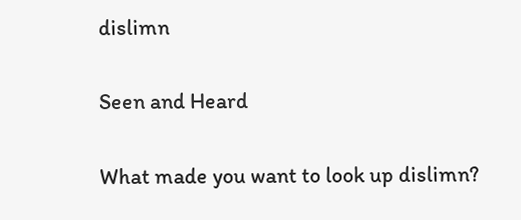dislimn

Seen and Heard

What made you want to look up dislimn?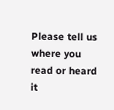Please tell us where you read or heard it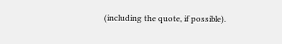(including the quote, if possible).